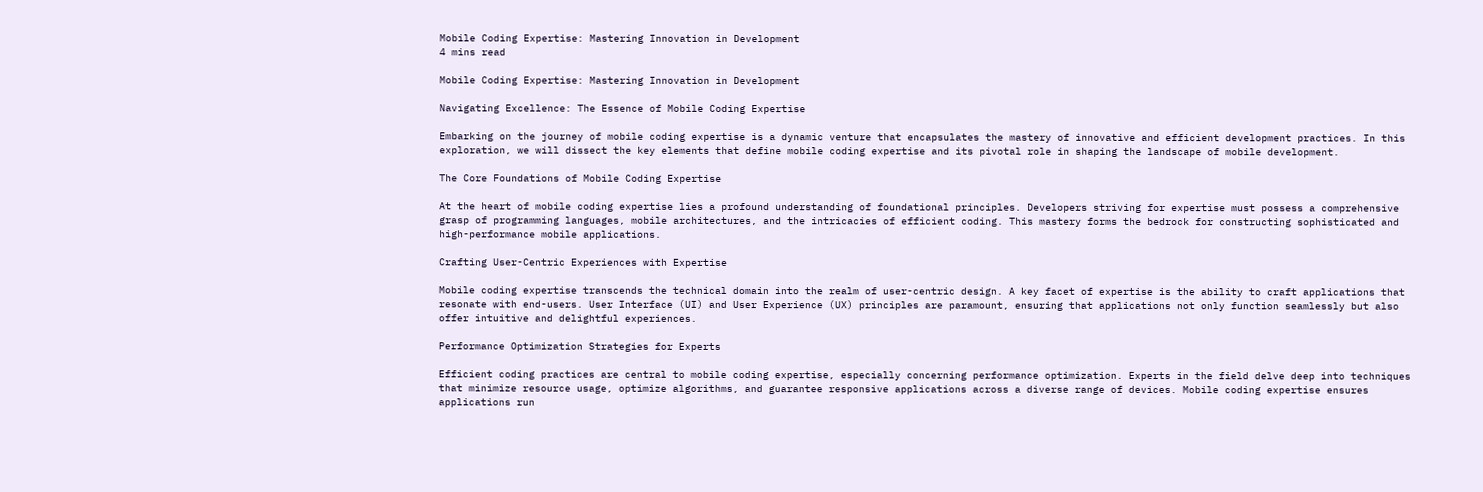Mobile Coding Expertise: Mastering Innovation in Development
4 mins read

Mobile Coding Expertise: Mastering Innovation in Development

Navigating Excellence: The Essence of Mobile Coding Expertise

Embarking on the journey of mobile coding expertise is a dynamic venture that encapsulates the mastery of innovative and efficient development practices. In this exploration, we will dissect the key elements that define mobile coding expertise and its pivotal role in shaping the landscape of mobile development.

The Core Foundations of Mobile Coding Expertise

At the heart of mobile coding expertise lies a profound understanding of foundational principles. Developers striving for expertise must possess a comprehensive grasp of programming languages, mobile architectures, and the intricacies of efficient coding. This mastery forms the bedrock for constructing sophisticated and high-performance mobile applications.

Crafting User-Centric Experiences with Expertise

Mobile coding expertise transcends the technical domain into the realm of user-centric design. A key facet of expertise is the ability to craft applications that resonate with end-users. User Interface (UI) and User Experience (UX) principles are paramount, ensuring that applications not only function seamlessly but also offer intuitive and delightful experiences.

Performance Optimization Strategies for Experts

Efficient coding practices are central to mobile coding expertise, especially concerning performance optimization. Experts in the field delve deep into techniques that minimize resource usage, optimize algorithms, and guarantee responsive applications across a diverse range of devices. Mobile coding expertise ensures applications run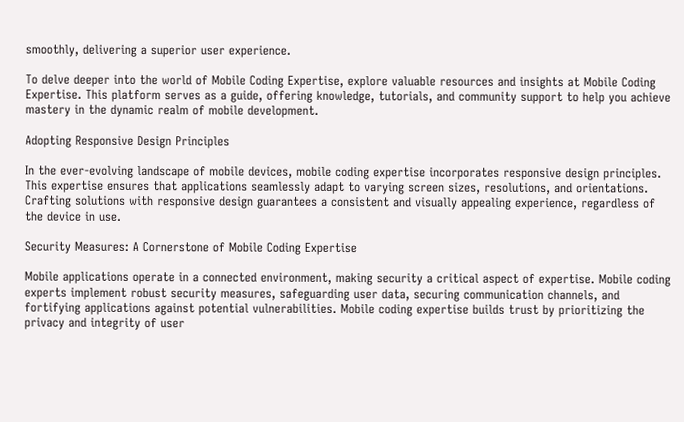smoothly, delivering a superior user experience.

To delve deeper into the world of Mobile Coding Expertise, explore valuable resources and insights at Mobile Coding Expertise. This platform serves as a guide, offering knowledge, tutorials, and community support to help you achieve mastery in the dynamic realm of mobile development.

Adopting Responsive Design Principles

In the ever-evolving landscape of mobile devices, mobile coding expertise incorporates responsive design principles. This expertise ensures that applications seamlessly adapt to varying screen sizes, resolutions, and orientations. Crafting solutions with responsive design guarantees a consistent and visually appealing experience, regardless of the device in use.

Security Measures: A Cornerstone of Mobile Coding Expertise

Mobile applications operate in a connected environment, making security a critical aspect of expertise. Mobile coding experts implement robust security measures, safeguarding user data, securing communication channels, and fortifying applications against potential vulnerabilities. Mobile coding expertise builds trust by prioritizing the privacy and integrity of user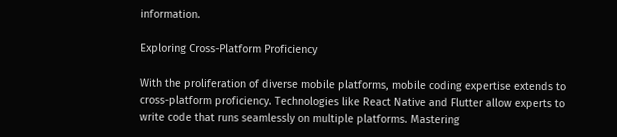information.

Exploring Cross-Platform Proficiency

With the proliferation of diverse mobile platforms, mobile coding expertise extends to cross-platform proficiency. Technologies like React Native and Flutter allow experts to write code that runs seamlessly on multiple platforms. Mastering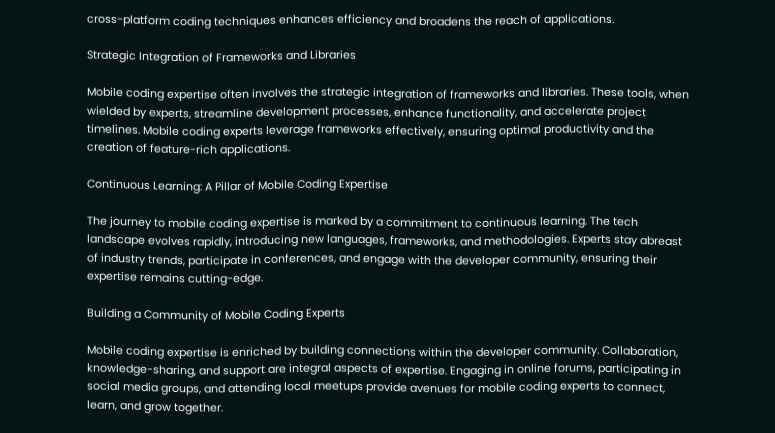cross-platform coding techniques enhances efficiency and broadens the reach of applications.

Strategic Integration of Frameworks and Libraries

Mobile coding expertise often involves the strategic integration of frameworks and libraries. These tools, when wielded by experts, streamline development processes, enhance functionality, and accelerate project timelines. Mobile coding experts leverage frameworks effectively, ensuring optimal productivity and the creation of feature-rich applications.

Continuous Learning: A Pillar of Mobile Coding Expertise

The journey to mobile coding expertise is marked by a commitment to continuous learning. The tech landscape evolves rapidly, introducing new languages, frameworks, and methodologies. Experts stay abreast of industry trends, participate in conferences, and engage with the developer community, ensuring their expertise remains cutting-edge.

Building a Community of Mobile Coding Experts

Mobile coding expertise is enriched by building connections within the developer community. Collaboration, knowledge-sharing, and support are integral aspects of expertise. Engaging in online forums, participating in social media groups, and attending local meetups provide avenues for mobile coding experts to connect, learn, and grow together.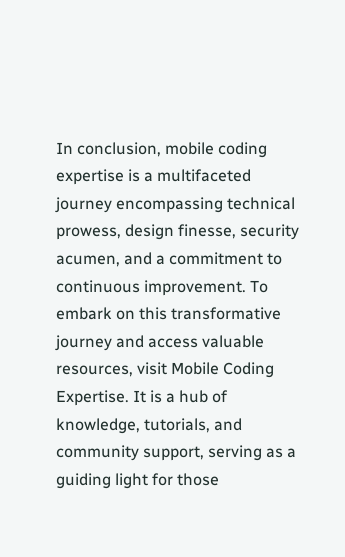In conclusion, mobile coding expertise is a multifaceted journey encompassing technical prowess, design finesse, security acumen, and a commitment to continuous improvement. To embark on this transformative journey and access valuable resources, visit Mobile Coding Expertise. It is a hub of knowledge, tutorials, and community support, serving as a guiding light for those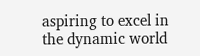aspiring to excel in the dynamic world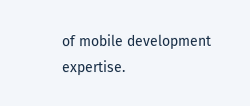of mobile development expertise.